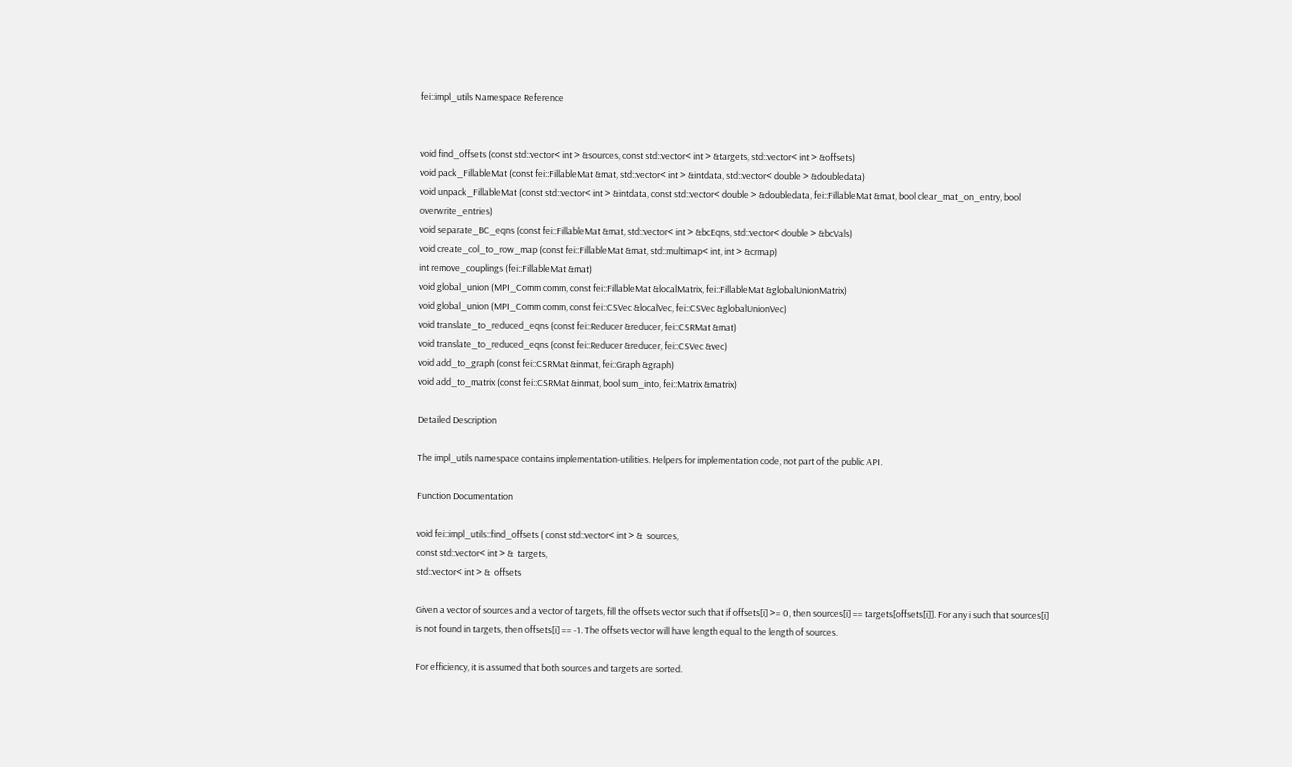fei::impl_utils Namespace Reference


void find_offsets (const std::vector< int > &sources, const std::vector< int > &targets, std::vector< int > &offsets)
void pack_FillableMat (const fei::FillableMat &mat, std::vector< int > &intdata, std::vector< double > &doubledata)
void unpack_FillableMat (const std::vector< int > &intdata, const std::vector< double > &doubledata, fei::FillableMat &mat, bool clear_mat_on_entry, bool overwrite_entries)
void separate_BC_eqns (const fei::FillableMat &mat, std::vector< int > &bcEqns, std::vector< double > &bcVals)
void create_col_to_row_map (const fei::FillableMat &mat, std::multimap< int, int > &crmap)
int remove_couplings (fei::FillableMat &mat)
void global_union (MPI_Comm comm, const fei::FillableMat &localMatrix, fei::FillableMat &globalUnionMatrix)
void global_union (MPI_Comm comm, const fei::CSVec &localVec, fei::CSVec &globalUnionVec)
void translate_to_reduced_eqns (const fei::Reducer &reducer, fei::CSRMat &mat)
void translate_to_reduced_eqns (const fei::Reducer &reducer, fei::CSVec &vec)
void add_to_graph (const fei::CSRMat &inmat, fei::Graph &graph)
void add_to_matrix (const fei::CSRMat &inmat, bool sum_into, fei::Matrix &matrix)

Detailed Description

The impl_utils namespace contains implementation-utilities. Helpers for implementation code, not part of the public API.

Function Documentation

void fei::impl_utils::find_offsets ( const std::vector< int > &  sources,
const std::vector< int > &  targets,
std::vector< int > &  offsets

Given a vector of sources and a vector of targets, fill the offsets vector such that if offsets[i] >= 0, then sources[i] == targets[offsets[i]]. For any i such that sources[i] is not found in targets, then offsets[i] == -1. The offsets vector will have length equal to the length of sources.

For efficiency, it is assumed that both sources and targets are sorted.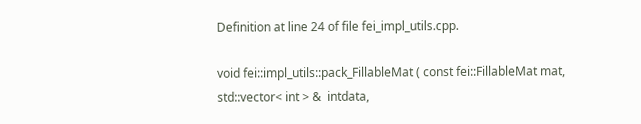Definition at line 24 of file fei_impl_utils.cpp.

void fei::impl_utils::pack_FillableMat ( const fei::FillableMat mat,
std::vector< int > &  intdata,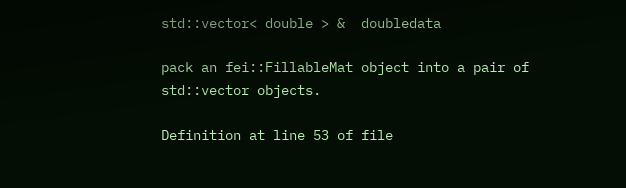std::vector< double > &  doubledata

pack an fei::FillableMat object into a pair of std::vector objects.

Definition at line 53 of file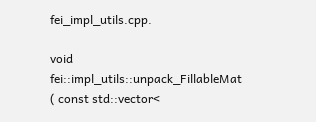fei_impl_utils.cpp.

void fei::impl_utils::unpack_FillableMat ( const std::vector<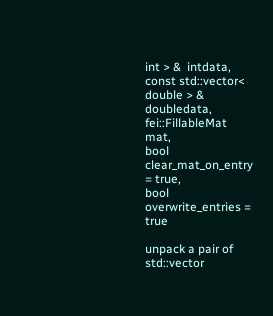int > &  intdata,
const std::vector< double > &  doubledata,
fei::FillableMat mat,
bool  clear_mat_on_entry = true,
bool  overwrite_entries = true

unpack a pair of std::vector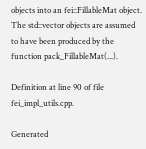objects into an fei::FillableMat object. The std::vector objects are assumed to have been produced by the function pack_FillableMat(...).

Definition at line 90 of file fei_impl_utils.cpp.

Generated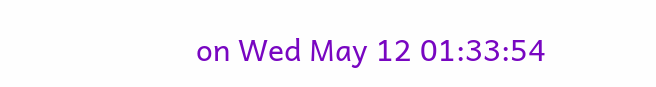on Wed May 12 01:33:54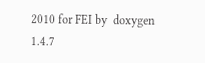2010 for FEI by  doxygen 1.4.7